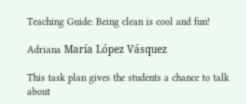Teaching Guide: Being clean is cool and fun!

Adriana María López Vásquez

This task plan gives the students a chance to talk about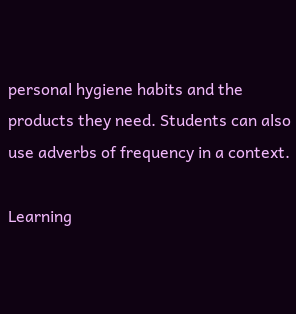personal hygiene habits and the products they need. Students can also use adverbs of frequency in a context.

Learning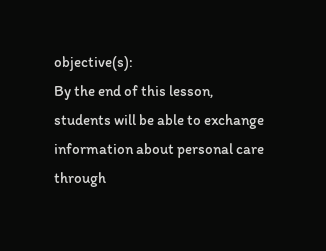objective(s):
By the end of this lesson, students will be able to exchange information about personal care through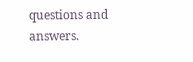questions and answers.